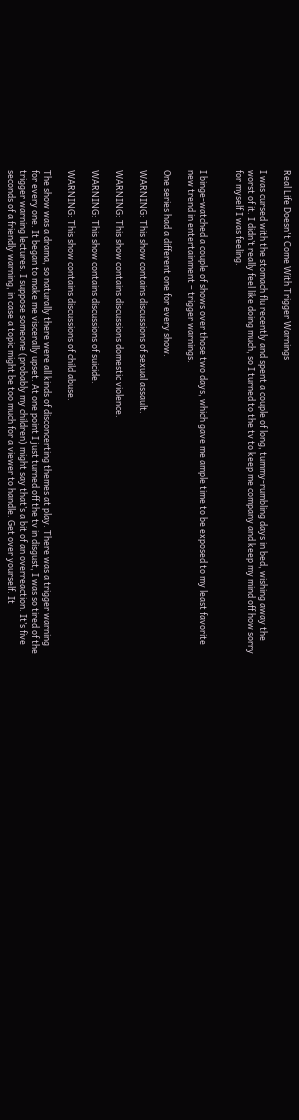Real Life Doesn't Come With Trigger Warnings

I was cursed with the stomach flu recently and spent a couple of long, tummy-rumbling days in bed, wishing away the worst of it. I didn’t really feel like doing much, so I turned to the tv to keep me company and keep my mind off how sorry for myself I was feeling.


I binge-watched a couple of shows over those two days, which gave me ample time to be exposed to my least favorite new trend in entertainment – trigger warnings.

One series had a different one for every show.

WARNING: This show contains discussions of sexual assault.

WARNING: This show contains discussions domestic violence.

WARNING: This show contains discussions of suicide.

WARNING: This show contains discussions of child abuse.

The show was a drama, so naturally there were all kinds of disconcerting themes at play. There was a trigger warning for every one. It began to make me viscerally upset. At one point I just turned off the tv in disgust, I was so tired of the trigger warning lectures. I suppose someone (probably my children) might say that’s a bit of an overreaction. It’s five seconds of a friendly warning, in case a topic might be too much for a viewer to handle. Get over yourself. It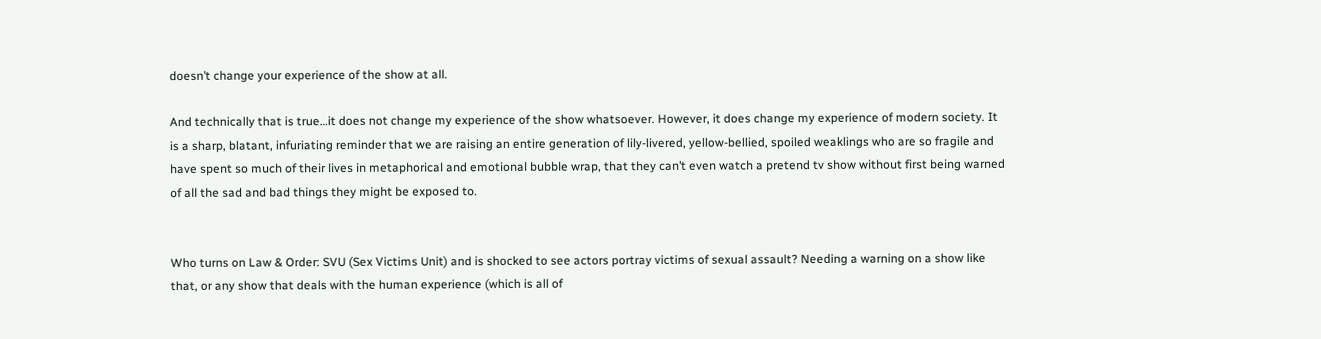doesn’t change your experience of the show at all.

And technically that is true…it does not change my experience of the show whatsoever. However, it does change my experience of modern society. It is a sharp, blatant, infuriating reminder that we are raising an entire generation of lily-livered, yellow-bellied, spoiled weaklings who are so fragile and have spent so much of their lives in metaphorical and emotional bubble wrap, that they can’t even watch a pretend tv show without first being warned of all the sad and bad things they might be exposed to.


Who turns on Law & Order: SVU (Sex Victims Unit) and is shocked to see actors portray victims of sexual assault? Needing a warning on a show like that, or any show that deals with the human experience (which is all of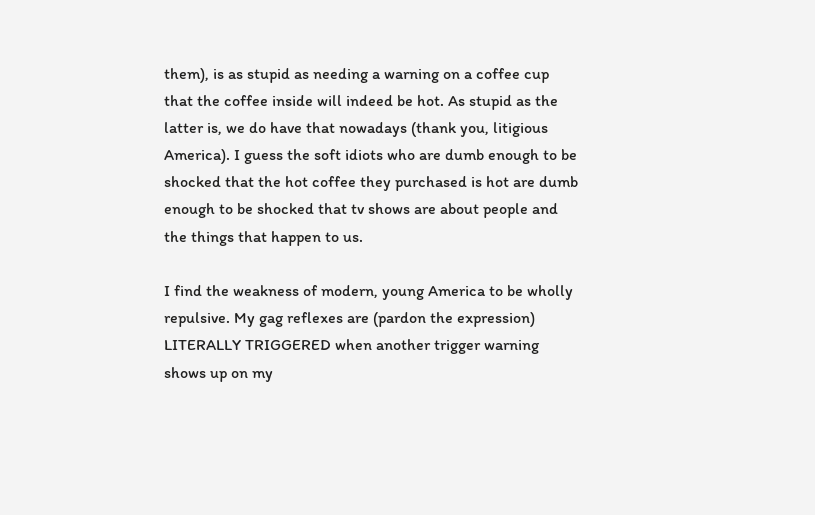them), is as stupid as needing a warning on a coffee cup that the coffee inside will indeed be hot. As stupid as the latter is, we do have that nowadays (thank you, litigious America). I guess the soft idiots who are dumb enough to be shocked that the hot coffee they purchased is hot are dumb enough to be shocked that tv shows are about people and the things that happen to us.

I find the weakness of modern, young America to be wholly repulsive. My gag reflexes are (pardon the expression) LITERALLY TRIGGERED when another trigger warning shows up on my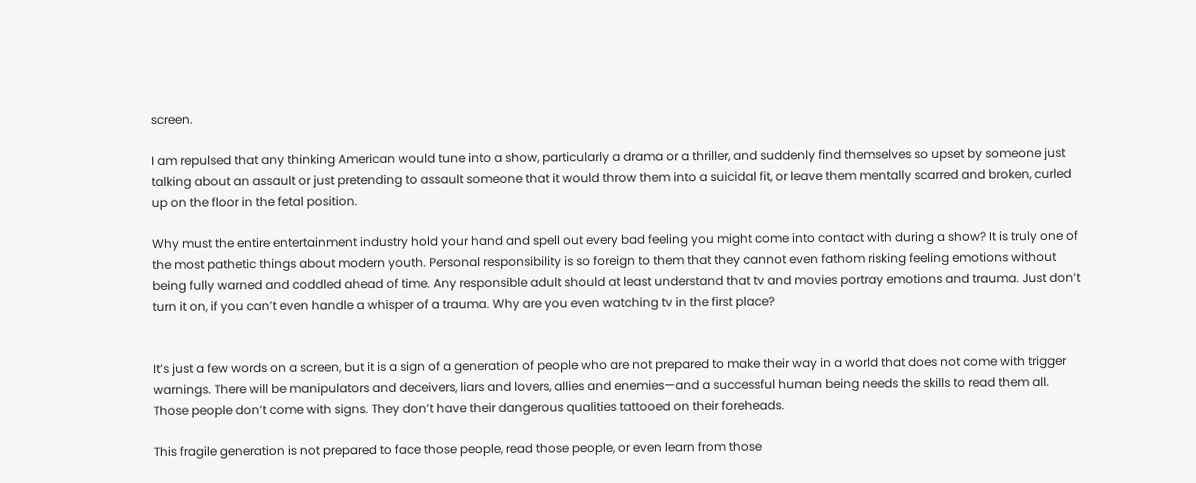screen.

I am repulsed that any thinking American would tune into a show, particularly a drama or a thriller, and suddenly find themselves so upset by someone just talking about an assault or just pretending to assault someone that it would throw them into a suicidal fit, or leave them mentally scarred and broken, curled up on the floor in the fetal position.

Why must the entire entertainment industry hold your hand and spell out every bad feeling you might come into contact with during a show? It is truly one of the most pathetic things about modern youth. Personal responsibility is so foreign to them that they cannot even fathom risking feeling emotions without being fully warned and coddled ahead of time. Any responsible adult should at least understand that tv and movies portray emotions and trauma. Just don’t turn it on, if you can’t even handle a whisper of a trauma. Why are you even watching tv in the first place?


It’s just a few words on a screen, but it is a sign of a generation of people who are not prepared to make their way in a world that does not come with trigger warnings. There will be manipulators and deceivers, liars and lovers, allies and enemies—and a successful human being needs the skills to read them all. Those people don’t come with signs. They don’t have their dangerous qualities tattooed on their foreheads.

This fragile generation is not prepared to face those people, read those people, or even learn from those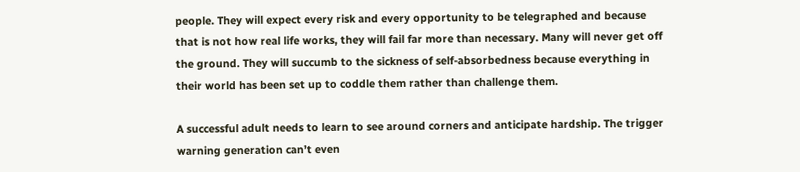people. They will expect every risk and every opportunity to be telegraphed and because that is not how real life works, they will fail far more than necessary. Many will never get off the ground. They will succumb to the sickness of self-absorbedness because everything in their world has been set up to coddle them rather than challenge them.

A successful adult needs to learn to see around corners and anticipate hardship. The trigger warning generation can’t even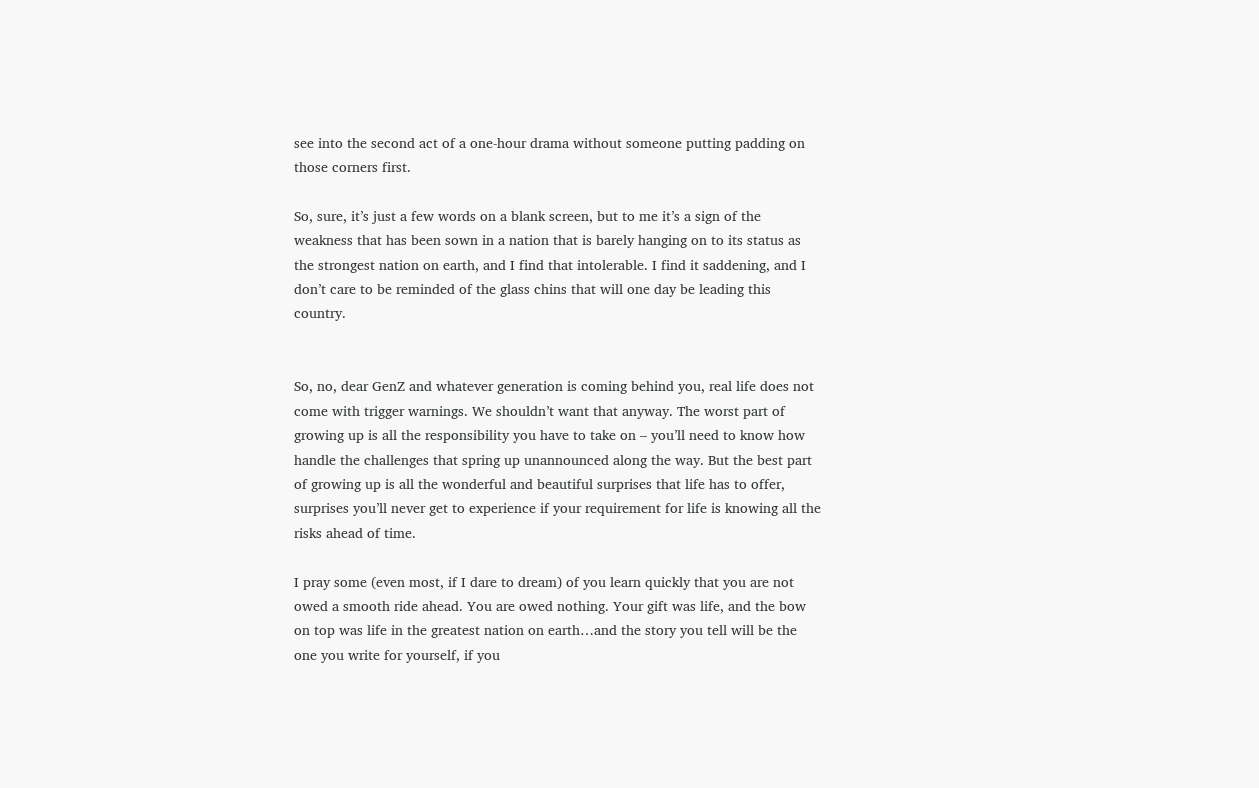see into the second act of a one-hour drama without someone putting padding on those corners first.

So, sure, it’s just a few words on a blank screen, but to me it’s a sign of the weakness that has been sown in a nation that is barely hanging on to its status as the strongest nation on earth, and I find that intolerable. I find it saddening, and I don’t care to be reminded of the glass chins that will one day be leading this country.


So, no, dear GenZ and whatever generation is coming behind you, real life does not come with trigger warnings. We shouldn’t want that anyway. The worst part of growing up is all the responsibility you have to take on – you’ll need to know how handle the challenges that spring up unannounced along the way. But the best part of growing up is all the wonderful and beautiful surprises that life has to offer, surprises you’ll never get to experience if your requirement for life is knowing all the risks ahead of time.

I pray some (even most, if I dare to dream) of you learn quickly that you are not owed a smooth ride ahead. You are owed nothing. Your gift was life, and the bow on top was life in the greatest nation on earth…and the story you tell will be the one you write for yourself, if you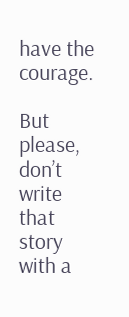have the courage.

But please, don’t write that story with a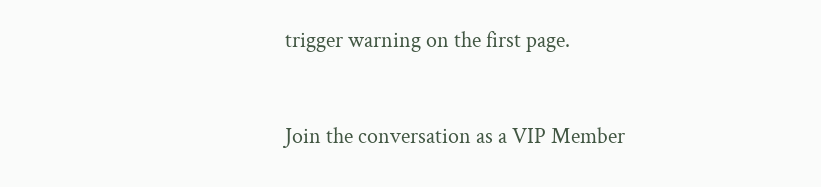trigger warning on the first page.



Join the conversation as a VIP Member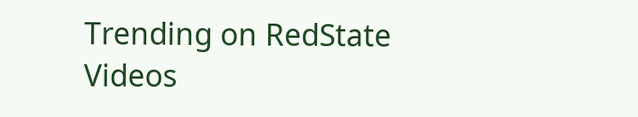Trending on RedState Videos